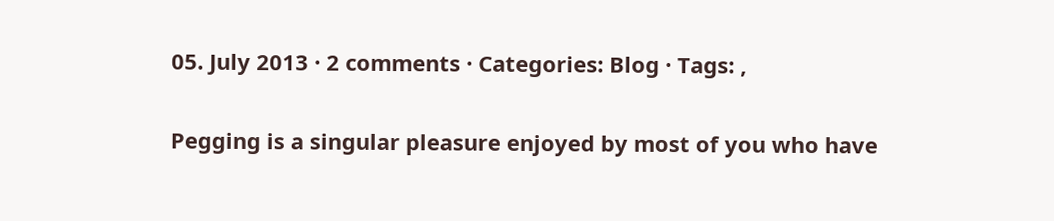05. July 2013 · 2 comments · Categories: Blog · Tags: ,

Pegging is a singular pleasure enjoyed by most of you who have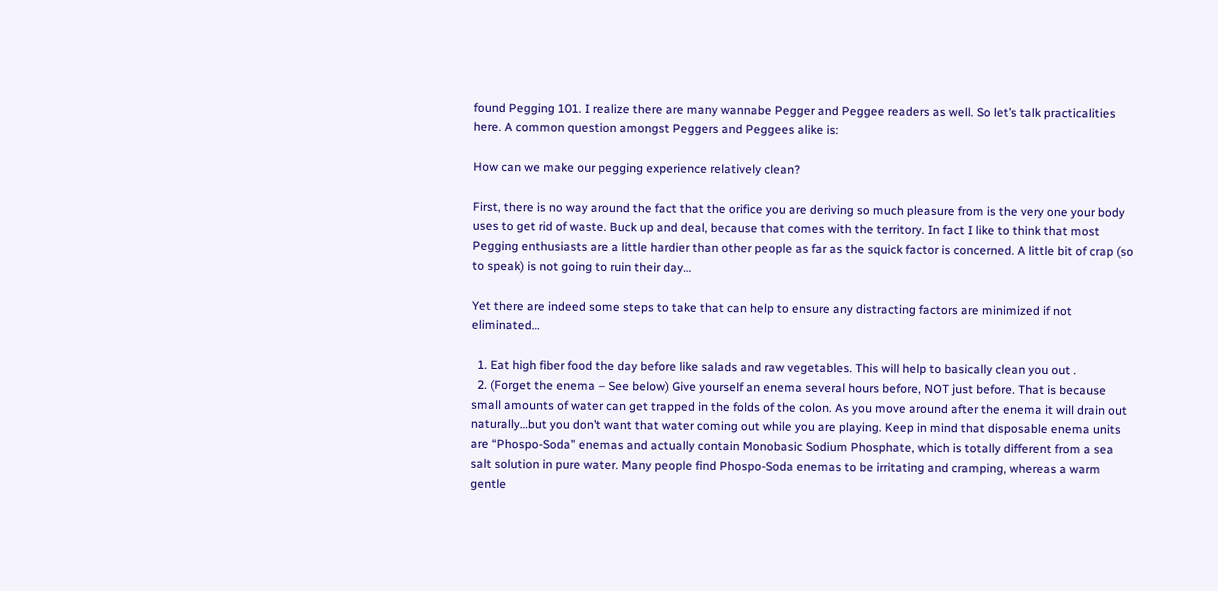found Pegging 101. I realize there are many wannabe Pegger and Peggee readers as well. So let’s talk practicalities here. A common question amongst Peggers and Peggees alike is:

How can we make our pegging experience relatively clean?

First, there is no way around the fact that the orifice you are deriving so much pleasure from is the very one your body uses to get rid of waste. Buck up and deal, because that comes with the territory. In fact I like to think that most Pegging enthusiasts are a little hardier than other people as far as the squick factor is concerned. A little bit of crap (so to speak) is not going to ruin their day…

Yet there are indeed some steps to take that can help to ensure any distracting factors are minimized if not eliminated…

  1. Eat high fiber food the day before like salads and raw vegetables. This will help to basically clean you out .
  2. (Forget the enema – See below) Give yourself an enema several hours before, NOT just before. That is because small amounts of water can get trapped in the folds of the colon. As you move around after the enema it will drain out naturally…but you don’t want that water coming out while you are playing. Keep in mind that disposable enema units are “Phospo-Soda” enemas and actually contain Monobasic Sodium Phosphate, which is totally different from a sea salt solution in pure water. Many people find Phospo-Soda enemas to be irritating and cramping, whereas a warm gentle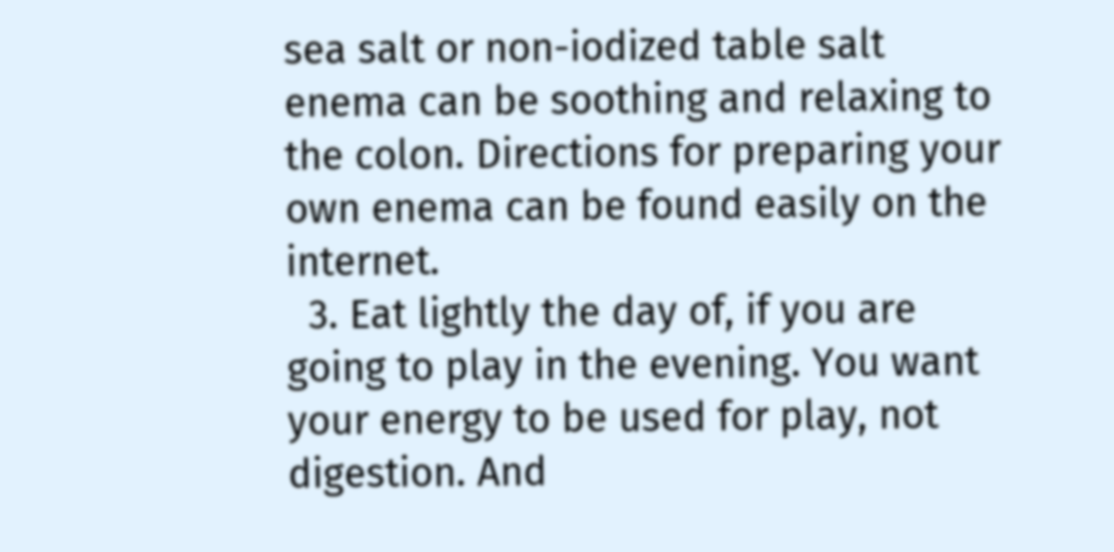sea salt or non-iodized table salt enema can be soothing and relaxing to the colon. Directions for preparing your own enema can be found easily on the internet.
  3. Eat lightly the day of, if you are going to play in the evening. You want your energy to be used for play, not digestion. And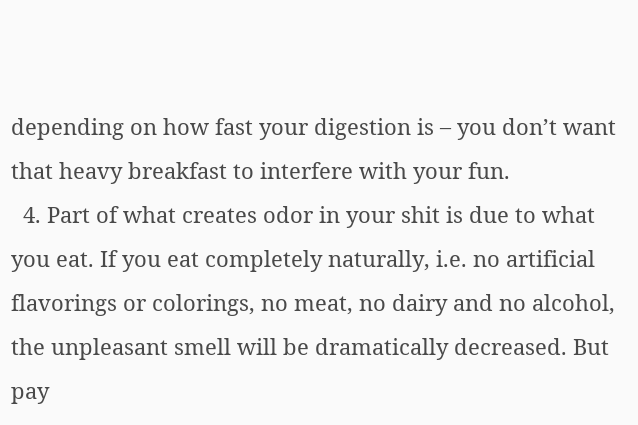depending on how fast your digestion is – you don’t want that heavy breakfast to interfere with your fun.
  4. Part of what creates odor in your shit is due to what you eat. If you eat completely naturally, i.e. no artificial flavorings or colorings, no meat, no dairy and no alcohol, the unpleasant smell will be dramatically decreased. But pay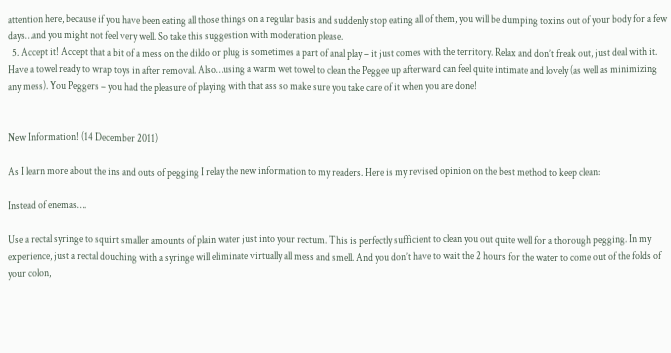attention here, because if you have been eating all those things on a regular basis and suddenly stop eating all of them, you will be dumping toxins out of your body for a few days…and you might not feel very well. So take this suggestion with moderation please.
  5. Accept it! Accept that a bit of a mess on the dildo or plug is sometimes a part of anal play – it just comes with the territory. Relax and don’t freak out, just deal with it. Have a towel ready to wrap toys in after removal. Also…using a warm wet towel to clean the Peggee up afterward can feel quite intimate and lovely (as well as minimizing any mess). You Peggers – you had the pleasure of playing with that ass so make sure you take care of it when you are done!


New Information! (14 December 2011)

As I learn more about the ins and outs of pegging I relay the new information to my readers. Here is my revised opinion on the best method to keep clean:

Instead of enemas….

Use a rectal syringe to squirt smaller amounts of plain water just into your rectum. This is perfectly sufficient to clean you out quite well for a thorough pegging. In my experience, just a rectal douching with a syringe will eliminate virtually all mess and smell. And you don’t have to wait the 2 hours for the water to come out of the folds of your colon,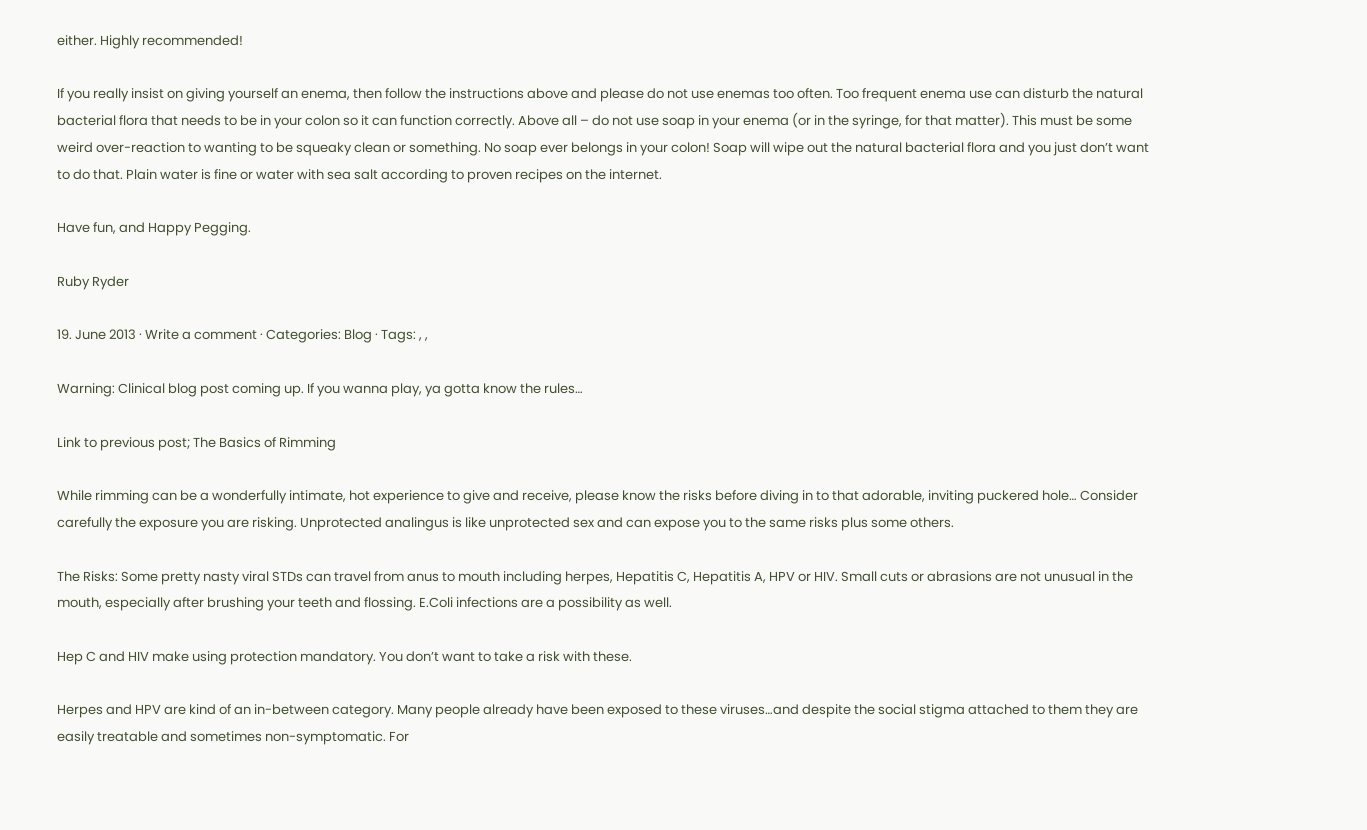either. Highly recommended!

If you really insist on giving yourself an enema, then follow the instructions above and please do not use enemas too often. Too frequent enema use can disturb the natural bacterial flora that needs to be in your colon so it can function correctly. Above all – do not use soap in your enema (or in the syringe, for that matter). This must be some weird over-reaction to wanting to be squeaky clean or something. No soap ever belongs in your colon! Soap will wipe out the natural bacterial flora and you just don’t want to do that. Plain water is fine or water with sea salt according to proven recipes on the internet.

Have fun, and Happy Pegging.

Ruby Ryder

19. June 2013 · Write a comment · Categories: Blog · Tags: , ,

Warning: Clinical blog post coming up. If you wanna play, ya gotta know the rules…

Link to previous post; The Basics of Rimming

While rimming can be a wonderfully intimate, hot experience to give and receive, please know the risks before diving in to that adorable, inviting puckered hole… Consider carefully the exposure you are risking. Unprotected analingus is like unprotected sex and can expose you to the same risks plus some others.

The Risks: Some pretty nasty viral STDs can travel from anus to mouth including herpes, Hepatitis C, Hepatitis A, HPV or HIV. Small cuts or abrasions are not unusual in the mouth, especially after brushing your teeth and flossing. E.Coli infections are a possibility as well.

Hep C and HIV make using protection mandatory. You don’t want to take a risk with these.

Herpes and HPV are kind of an in-between category. Many people already have been exposed to these viruses…and despite the social stigma attached to them they are easily treatable and sometimes non-symptomatic. For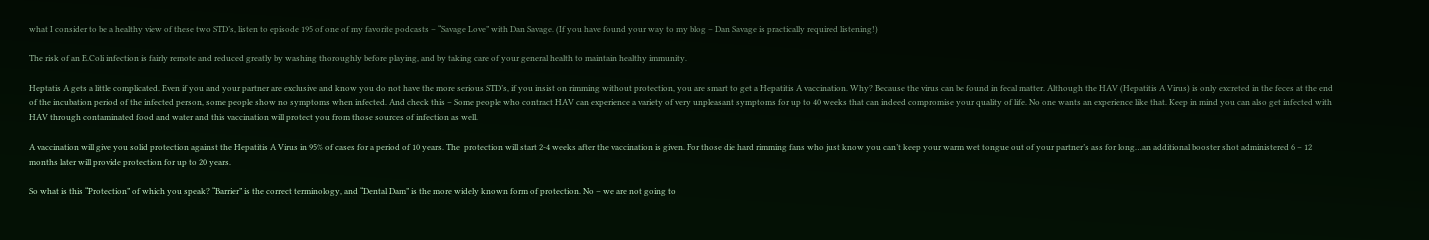what I consider to be a healthy view of these two STD’s, listen to episode 195 of one of my favorite podcasts – “Savage Love” with Dan Savage. (If you have found your way to my blog – Dan Savage is practically required listening!)

The risk of an E.Coli infection is fairly remote and reduced greatly by washing thoroughly before playing, and by taking care of your general health to maintain healthy immunity.

Heptatis A gets a little complicated. Even if you and your partner are exclusive and know you do not have the more serious STD’s, if you insist on rimming without protection, you are smart to get a Hepatitis A vaccination. Why? Because the virus can be found in fecal matter. Although the HAV (Hepatitis A Virus) is only excreted in the feces at the end of the incubation period of the infected person, some people show no symptoms when infected. And check this – Some people who contract HAV can experience a variety of very unpleasant symptoms for up to 40 weeks that can indeed compromise your quality of life. No one wants an experience like that. Keep in mind you can also get infected with HAV through contaminated food and water and this vaccination will protect you from those sources of infection as well.

A vaccination will give you solid protection against the Hepatitis A Virus in 95% of cases for a period of 10 years. The  protection will start 2-4 weeks after the vaccination is given. For those die hard rimming fans who just know you can’t keep your warm wet tongue out of your partner’s ass for long…an additional booster shot administered 6 – 12 months later will provide protection for up to 20 years.

So what is this “Protection” of which you speak? “Barrier” is the correct terminology, and “Dental Dam” is the more widely known form of protection. No – we are not going to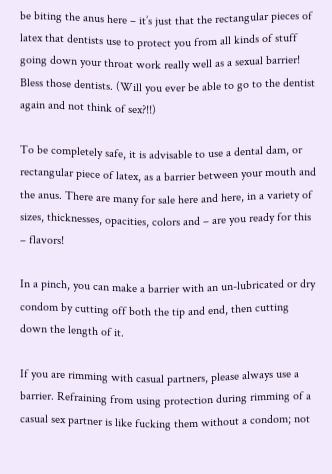be biting the anus here – it’s just that the rectangular pieces of latex that dentists use to protect you from all kinds of stuff going down your throat work really well as a sexual barrier! Bless those dentists. (Will you ever be able to go to the dentist again and not think of sex?!!)

To be completely safe, it is advisable to use a dental dam, or rectangular piece of latex, as a barrier between your mouth and the anus. There are many for sale here and here, in a variety of sizes, thicknesses, opacities, colors and – are you ready for this – flavors!

In a pinch, you can make a barrier with an un-lubricated or dry condom by cutting off both the tip and end, then cutting down the length of it.

If you are rimming with casual partners, please always use a barrier. Refraining from using protection during rimming of a casual sex partner is like fucking them without a condom; not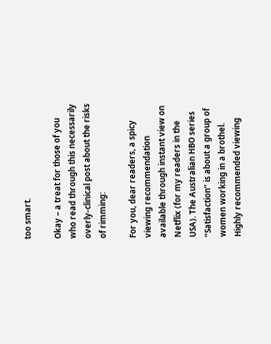too smart.

Okay – a treat for those of you who read through this necessarily overly-clinical post about the risks of rimming:

For you, dear readers, a spicy viewing recommendation available through instant view on Netflix (for my readers in the USA). The Australian HBO series “Satisfaction” is about a group of women working in a brothel. Highly recommended viewing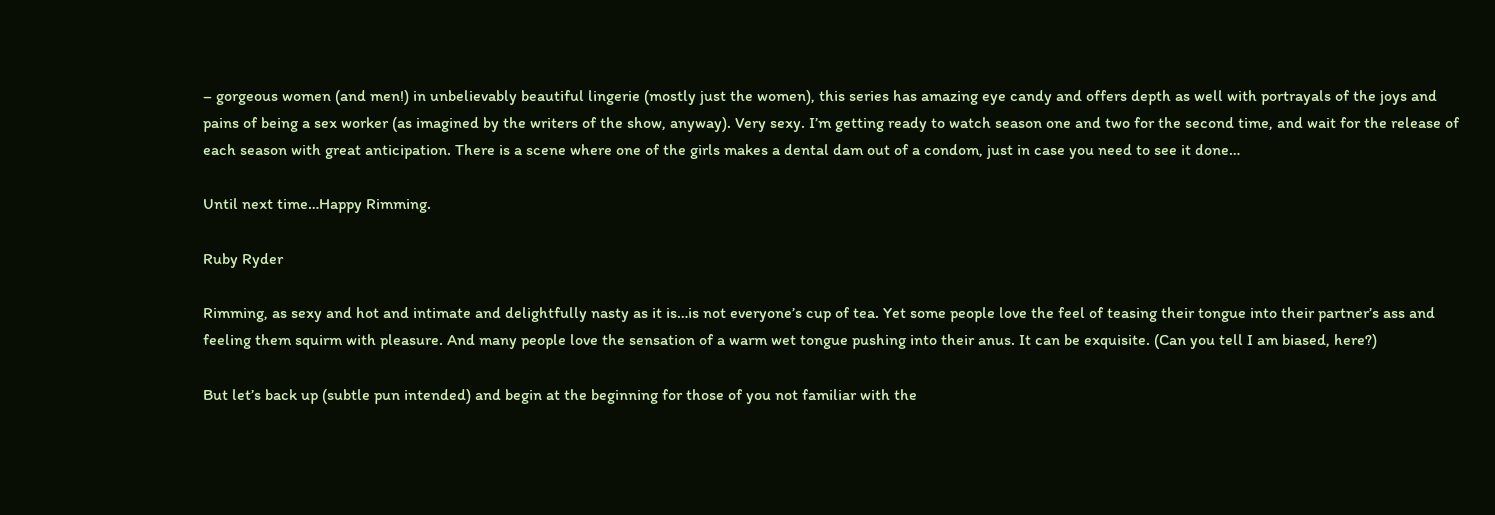– gorgeous women (and men!) in unbelievably beautiful lingerie (mostly just the women), this series has amazing eye candy and offers depth as well with portrayals of the joys and pains of being a sex worker (as imagined by the writers of the show, anyway). Very sexy. I’m getting ready to watch season one and two for the second time, and wait for the release of each season with great anticipation. There is a scene where one of the girls makes a dental dam out of a condom, just in case you need to see it done…

Until next time…Happy Rimming.

Ruby Ryder

Rimming, as sexy and hot and intimate and delightfully nasty as it is…is not everyone’s cup of tea. Yet some people love the feel of teasing their tongue into their partner’s ass and feeling them squirm with pleasure. And many people love the sensation of a warm wet tongue pushing into their anus. It can be exquisite. (Can you tell I am biased, here?)

But let’s back up (subtle pun intended) and begin at the beginning for those of you not familiar with the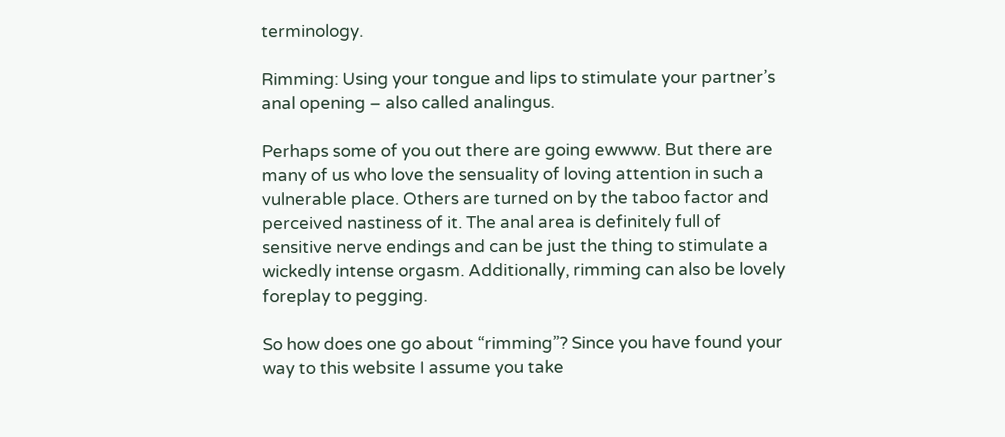terminology.

Rimming: Using your tongue and lips to stimulate your partner’s anal opening – also called analingus.

Perhaps some of you out there are going ewwww. But there are many of us who love the sensuality of loving attention in such a vulnerable place. Others are turned on by the taboo factor and perceived nastiness of it. The anal area is definitely full of sensitive nerve endings and can be just the thing to stimulate a wickedly intense orgasm. Additionally, rimming can also be lovely foreplay to pegging.

So how does one go about “rimming”? Since you have found your way to this website I assume you take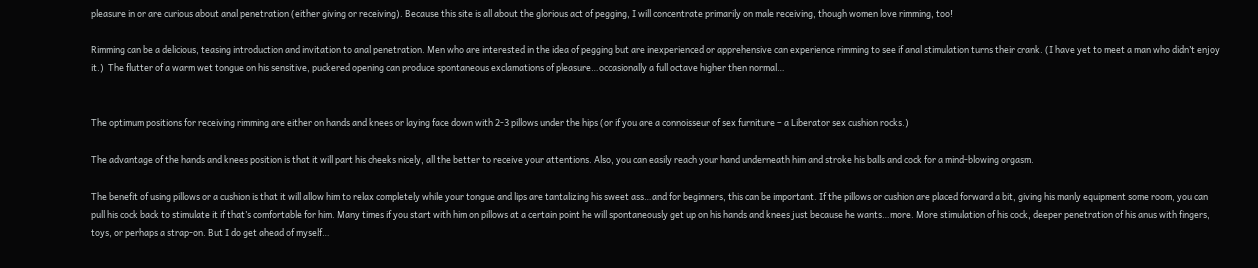pleasure in or are curious about anal penetration (either giving or receiving). Because this site is all about the glorious act of pegging, I will concentrate primarily on male receiving, though women love rimming, too!

Rimming can be a delicious, teasing introduction and invitation to anal penetration. Men who are interested in the idea of pegging but are inexperienced or apprehensive can experience rimming to see if anal stimulation turns their crank. (I have yet to meet a man who didn’t enjoy it.)  The flutter of a warm wet tongue on his sensitive, puckered opening can produce spontaneous exclamations of pleasure…occasionally a full octave higher then normal…


The optimum positions for receiving rimming are either on hands and knees or laying face down with 2-3 pillows under the hips (or if you are a connoisseur of sex furniture – a Liberator sex cushion rocks.)

The advantage of the hands and knees position is that it will part his cheeks nicely, all the better to receive your attentions. Also, you can easily reach your hand underneath him and stroke his balls and cock for a mind-blowing orgasm.

The benefit of using pillows or a cushion is that it will allow him to relax completely while your tongue and lips are tantalizing his sweet ass…and for beginners, this can be important. If the pillows or cushion are placed forward a bit, giving his manly equipment some room, you can pull his cock back to stimulate it if that’s comfortable for him. Many times if you start with him on pillows at a certain point he will spontaneously get up on his hands and knees just because he wants…more. More stimulation of his cock, deeper penetration of his anus with fingers, toys, or perhaps a strap-on. But I do get ahead of myself…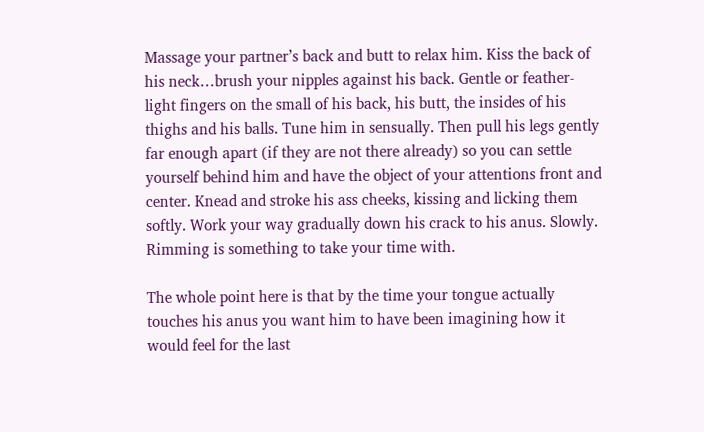Massage your partner’s back and butt to relax him. Kiss the back of his neck…brush your nipples against his back. Gentle or feather-light fingers on the small of his back, his butt, the insides of his thighs and his balls. Tune him in sensually. Then pull his legs gently far enough apart (if they are not there already) so you can settle yourself behind him and have the object of your attentions front and center. Knead and stroke his ass cheeks, kissing and licking them softly. Work your way gradually down his crack to his anus. Slowly. Rimming is something to take your time with.

The whole point here is that by the time your tongue actually touches his anus you want him to have been imagining how it would feel for the last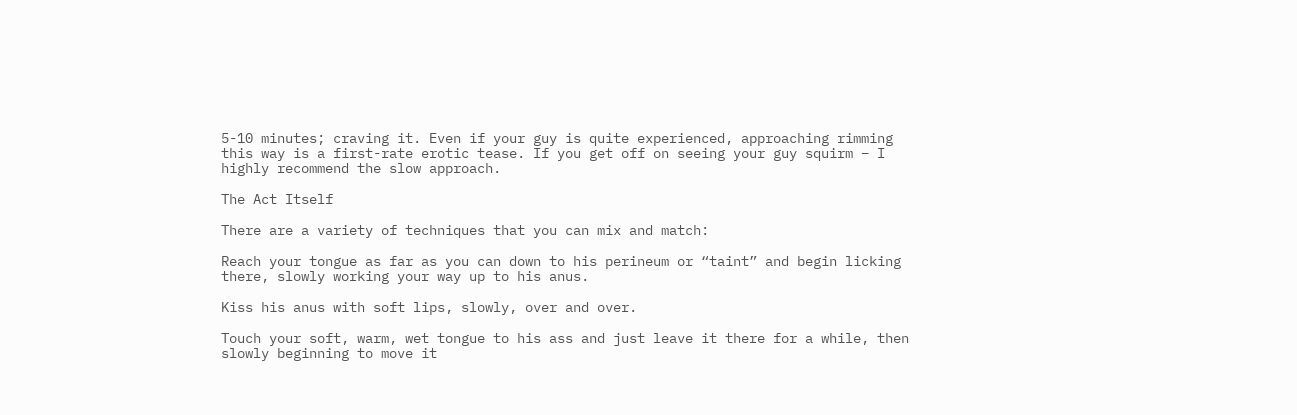5-10 minutes; craving it. Even if your guy is quite experienced, approaching rimming this way is a first-rate erotic tease. If you get off on seeing your guy squirm – I highly recommend the slow approach.

The Act Itself

There are a variety of techniques that you can mix and match:

Reach your tongue as far as you can down to his perineum or “taint” and begin licking there, slowly working your way up to his anus.

Kiss his anus with soft lips, slowly, over and over.

Touch your soft, warm, wet tongue to his ass and just leave it there for a while, then slowly beginning to move it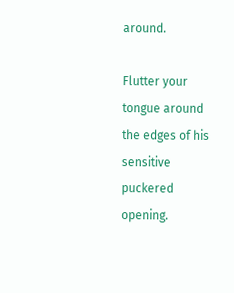around.

Flutter your tongue around the edges of his sensitive puckered opening.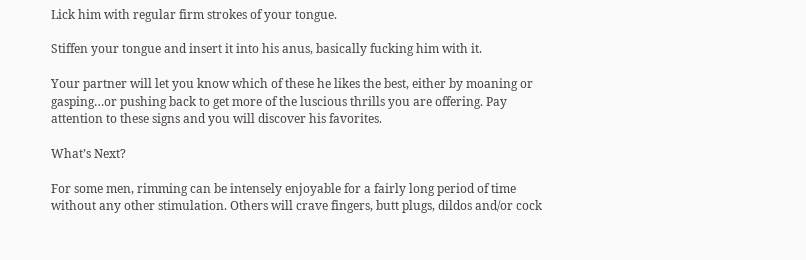Lick him with regular firm strokes of your tongue.

Stiffen your tongue and insert it into his anus, basically fucking him with it.

Your partner will let you know which of these he likes the best, either by moaning or gasping…or pushing back to get more of the luscious thrills you are offering. Pay attention to these signs and you will discover his favorites.

What’s Next?

For some men, rimming can be intensely enjoyable for a fairly long period of time without any other stimulation. Others will crave fingers, butt plugs, dildos and/or cock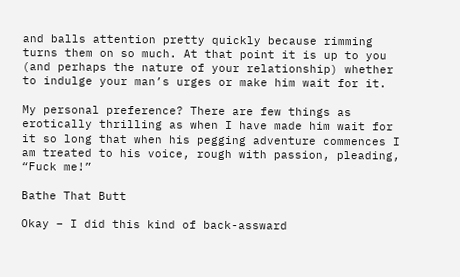and balls attention pretty quickly because rimming turns them on so much. At that point it is up to you (and perhaps the nature of your relationship) whether to indulge your man’s urges or make him wait for it.

My personal preference? There are few things as erotically thrilling as when I have made him wait for it so long that when his pegging adventure commences I am treated to his voice, rough with passion, pleading, “Fuck me!”

Bathe That Butt

Okay – I did this kind of back-assward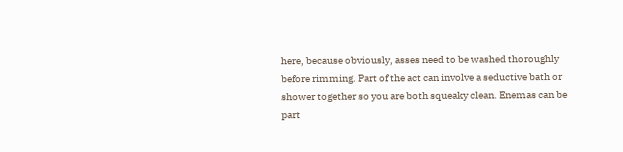here, because obviously, asses need to be washed thoroughly before rimming. Part of the act can involve a seductive bath or shower together so you are both squeaky clean. Enemas can be part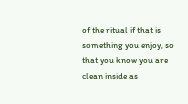of the ritual if that is something you enjoy, so that you know you are clean inside as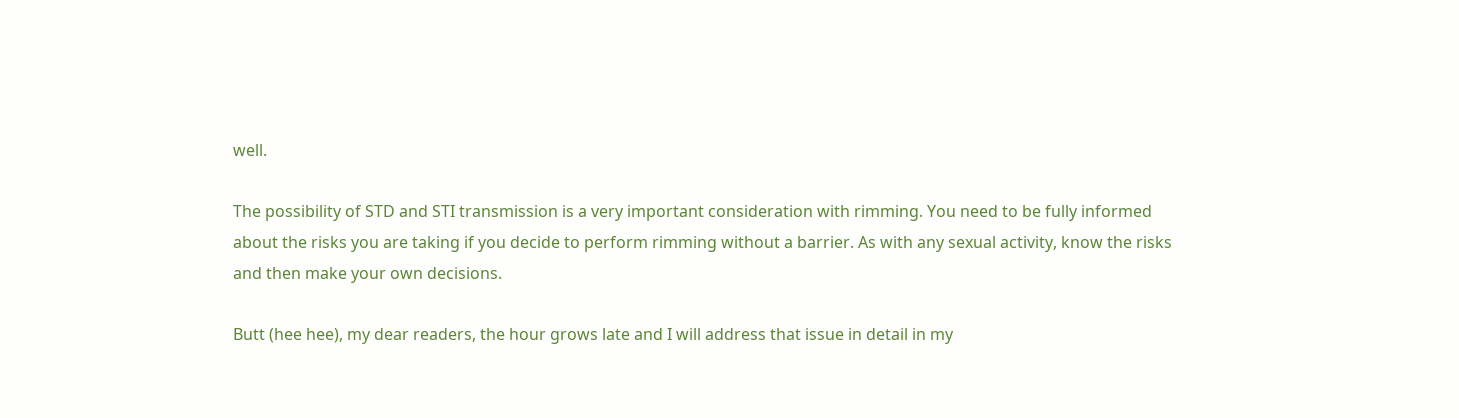well.

The possibility of STD and STI transmission is a very important consideration with rimming. You need to be fully informed about the risks you are taking if you decide to perform rimming without a barrier. As with any sexual activity, know the risks and then make your own decisions.

Butt (hee hee), my dear readers, the hour grows late and I will address that issue in detail in my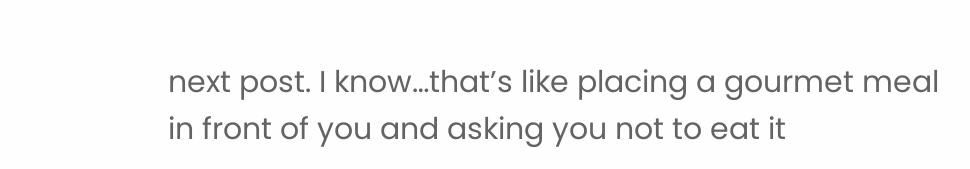next post. I know…that’s like placing a gourmet meal in front of you and asking you not to eat it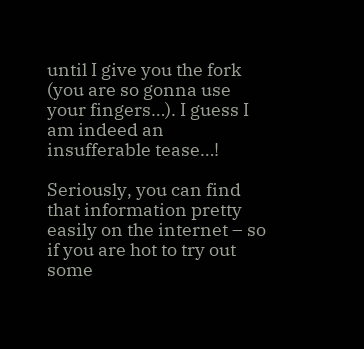until I give you the fork (you are so gonna use your fingers…). I guess I  am indeed an insufferable tease…!

Seriously, you can find that information pretty easily on the internet – so if you are hot to try out some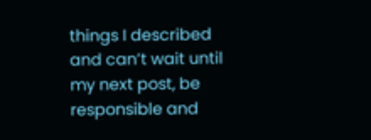things I described and can’t wait until my next post, be responsible and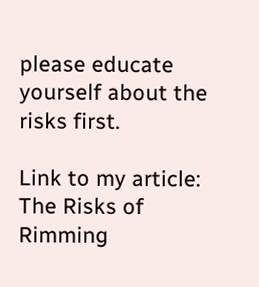please educate yourself about the risks first.

Link to my article: The Risks of Rimming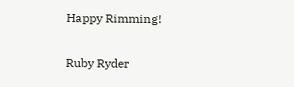Happy Rimming!

Ruby Ryder